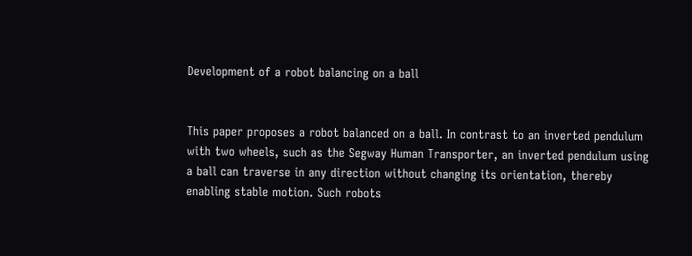Development of a robot balancing on a ball


This paper proposes a robot balanced on a ball. In contrast to an inverted pendulum with two wheels, such as the Segway Human Transporter, an inverted pendulum using a ball can traverse in any direction without changing its orientation, thereby enabling stable motion. Such robots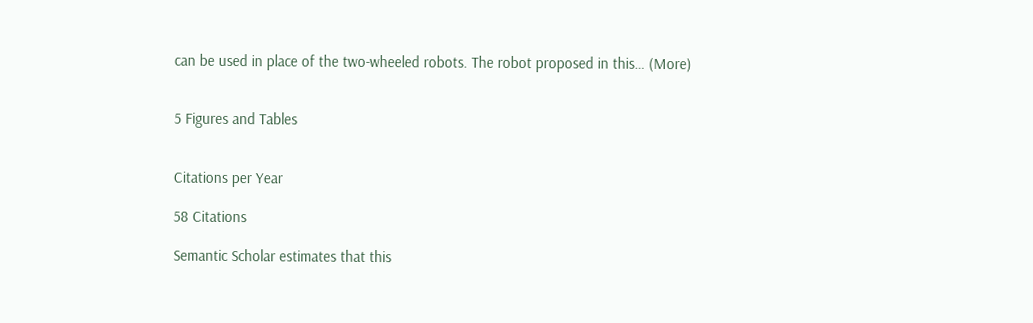can be used in place of the two-wheeled robots. The robot proposed in this… (More)


5 Figures and Tables


Citations per Year

58 Citations

Semantic Scholar estimates that this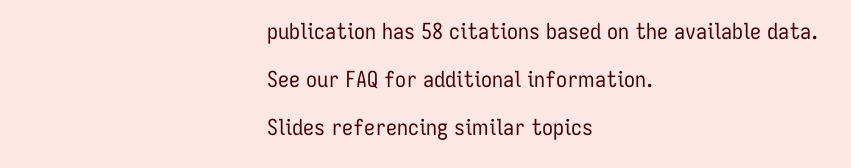publication has 58 citations based on the available data.

See our FAQ for additional information.

Slides referencing similar topics